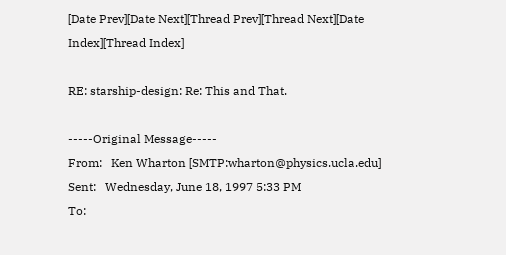[Date Prev][Date Next][Thread Prev][Thread Next][Date Index][Thread Index]

RE: starship-design: Re: This and That.

-----Original Message-----
From:   Ken Wharton [SMTP:wharton@physics.ucla.edu]
Sent:   Wednesday, June 18, 1997 5:33 PM
To: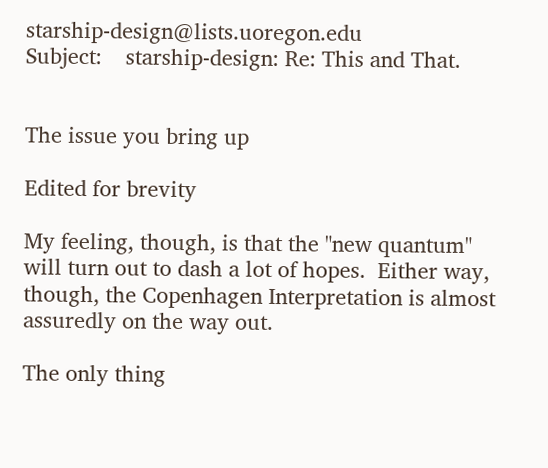starship-design@lists.uoregon.edu
Subject:    starship-design: Re: This and That.


The issue you bring up

Edited for brevity

My feeling, though, is that the "new quantum" will turn out to dash a lot of hopes.  Either way, though, the Copenhagen Interpretation is almost assuredly on the way out.

The only thing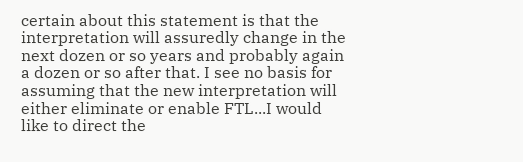certain about this statement is that the interpretation will assuredly change in the next dozen or so years and probably again a dozen or so after that. I see no basis for assuming that the new interpretation will either eliminate or enable FTL...I would like to direct the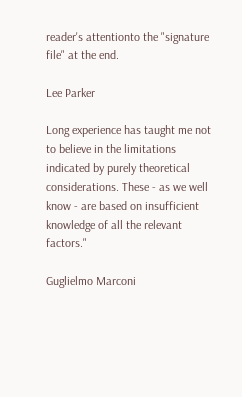reader's attentionto the "signature file" at the end.

Lee Parker

Long experience has taught me not to believe in the limitations indicated by purely theoretical considerations. These - as we well know - are based on insufficient knowledge of all the relevant factors."

Guglielmo Marconi